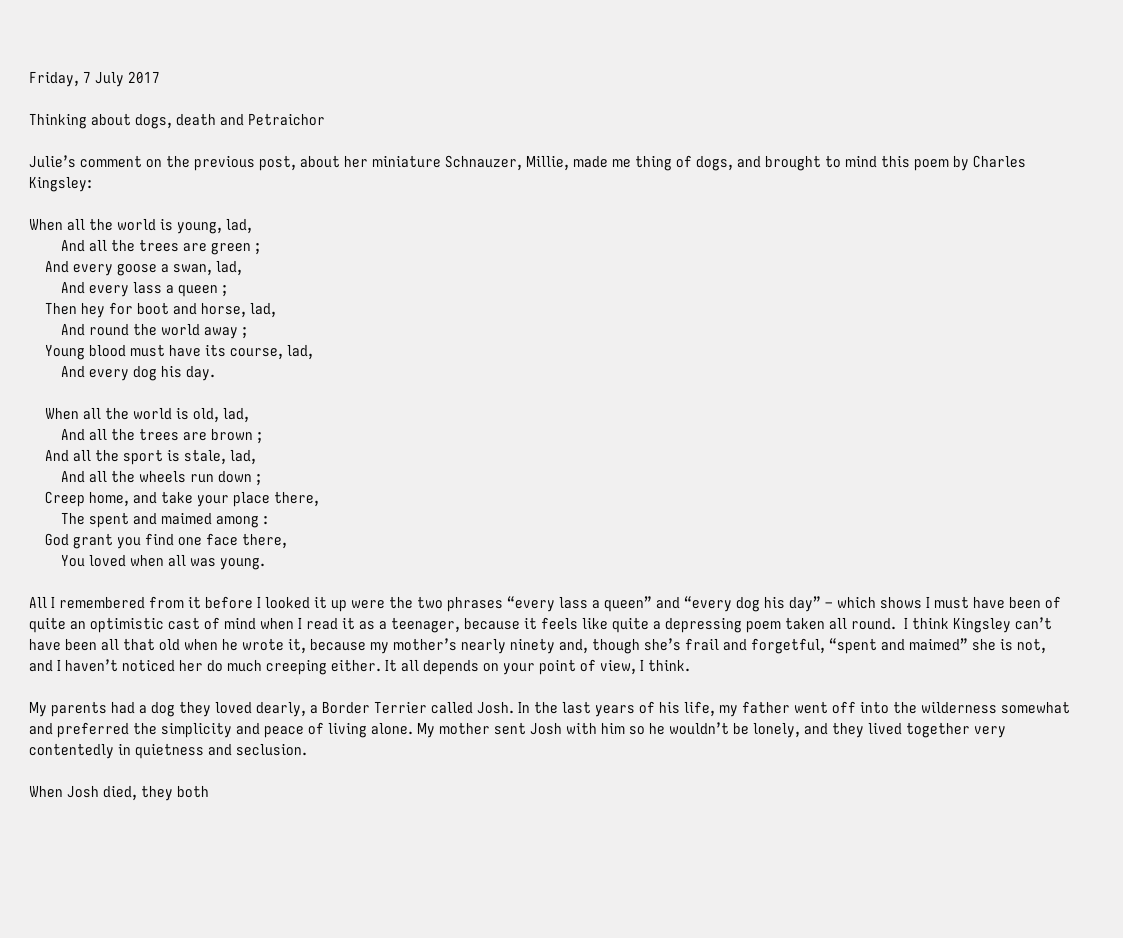Friday, 7 July 2017

Thinking about dogs, death and Petraichor

Julie’s comment on the previous post, about her miniature Schnauzer, Millie, made me thing of dogs, and brought to mind this poem by Charles Kingsley:

When all the world is young, lad,
        And all the trees are green ;
    And every goose a swan, lad,
        And every lass a queen ;
    Then hey for boot and horse, lad,
        And round the world away ;
    Young blood must have its course, lad,
        And every dog his day.

    When all the world is old, lad,
        And all the trees are brown ;
    And all the sport is stale, lad,
        And all the wheels run down ;
    Creep home, and take your place there,
        The spent and maimed among :
    God grant you find one face there,
        You loved when all was young.

All I remembered from it before I looked it up were the two phrases “every lass a queen” and “every dog his day” – which shows I must have been of quite an optimistic cast of mind when I read it as a teenager, because it feels like quite a depressing poem taken all round.  I think Kingsley can’t have been all that old when he wrote it, because my mother’s nearly ninety and, though she’s frail and forgetful, “spent and maimed” she is not, and I haven’t noticed her do much creeping either. It all depends on your point of view, I think.

My parents had a dog they loved dearly, a Border Terrier called Josh. In the last years of his life, my father went off into the wilderness somewhat and preferred the simplicity and peace of living alone. My mother sent Josh with him so he wouldn’t be lonely, and they lived together very contentedly in quietness and seclusion.

When Josh died, they both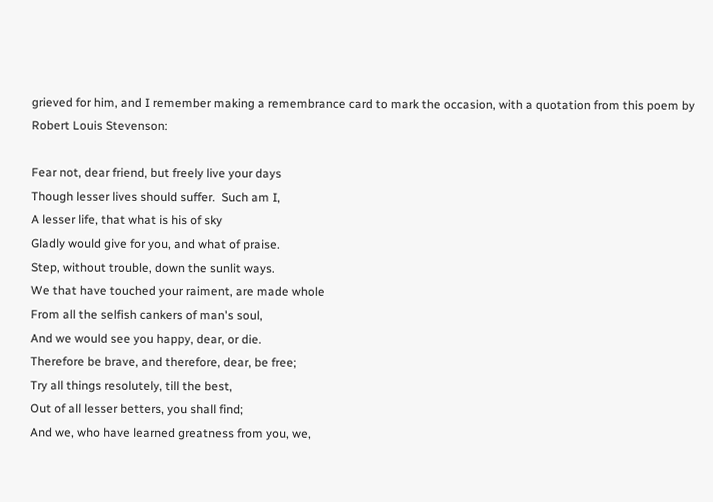grieved for him, and I remember making a remembrance card to mark the occasion, with a quotation from this poem by Robert Louis Stevenson:

Fear not, dear friend, but freely live your days
Though lesser lives should suffer.  Such am I,
A lesser life, that what is his of sky
Gladly would give for you, and what of praise.
Step, without trouble, down the sunlit ways.
We that have touched your raiment, are made whole
From all the selfish cankers of man's soul,
And we would see you happy, dear, or die.
Therefore be brave, and therefore, dear, be free;
Try all things resolutely, till the best,
Out of all lesser betters, you shall find;
And we, who have learned greatness from you, we,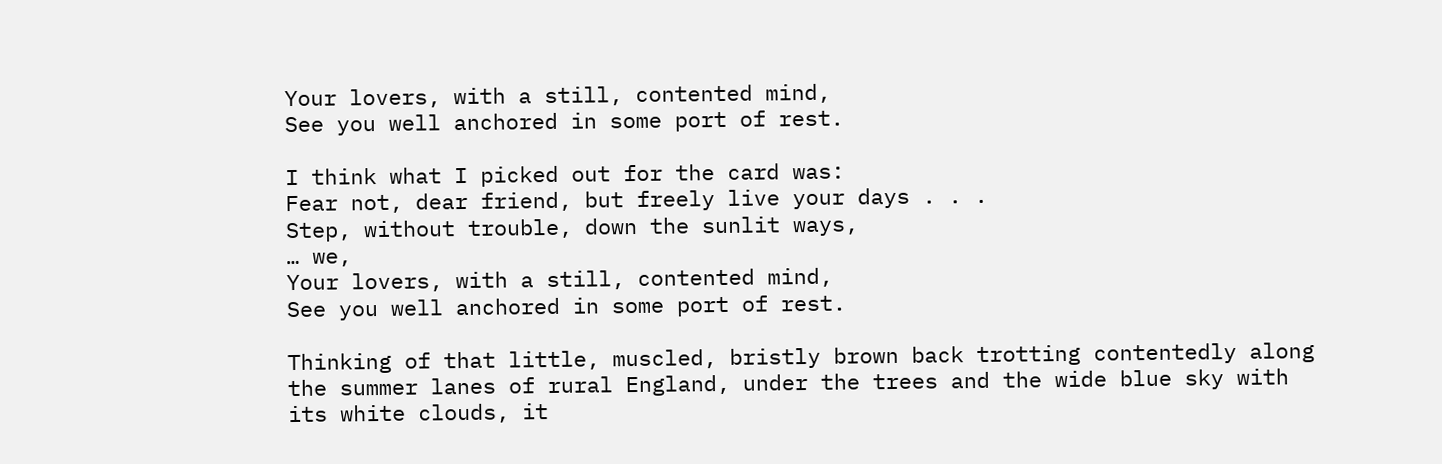Your lovers, with a still, contented mind,
See you well anchored in some port of rest.

I think what I picked out for the card was:
Fear not, dear friend, but freely live your days . . .
Step, without trouble, down the sunlit ways,
… we,
Your lovers, with a still, contented mind,
See you well anchored in some port of rest.

Thinking of that little, muscled, bristly brown back trotting contentedly along the summer lanes of rural England, under the trees and the wide blue sky with its white clouds, it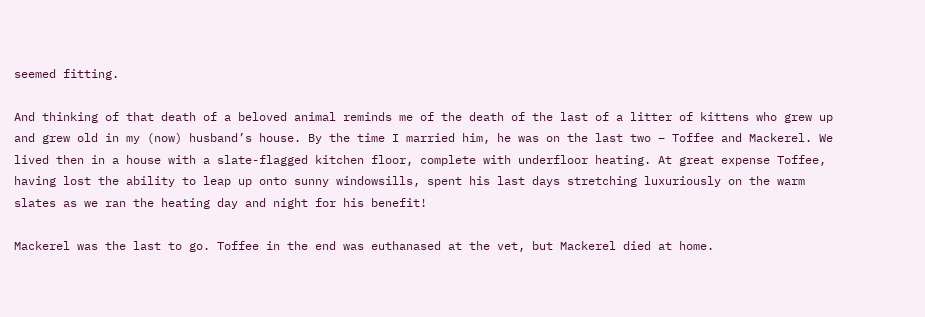seemed fitting.

And thinking of that death of a beloved animal reminds me of the death of the last of a litter of kittens who grew up and grew old in my (now) husband’s house. By the time I married him, he was on the last two – Toffee and Mackerel. We lived then in a house with a slate-flagged kitchen floor, complete with underfloor heating. At great expense Toffee, having lost the ability to leap up onto sunny windowsills, spent his last days stretching luxuriously on the warm slates as we ran the heating day and night for his benefit!

Mackerel was the last to go. Toffee in the end was euthanased at the vet, but Mackerel died at home.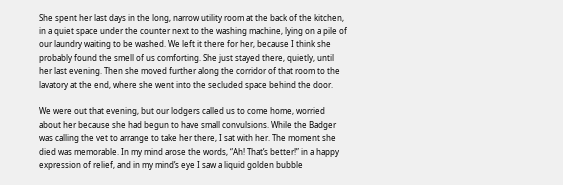She spent her last days in the long, narrow utility room at the back of the kitchen, in a quiet space under the counter next to the washing machine, lying on a pile of our laundry waiting to be washed. We left it there for her, because I think she probably found the smell of us comforting. She just stayed there, quietly, until her last evening. Then she moved further along the corridor of that room to the lavatory at the end, where she went into the secluded space behind the door.

We were out that evening, but our lodgers called us to come home, worried about her because she had begun to have small convulsions. While the Badger was calling the vet to arrange to take her there, I sat with her. The moment she died was memorable. In my mind arose the words, “Ah! That’s better!” in a happy expression of relief, and in my mind’s eye I saw a liquid golden bubble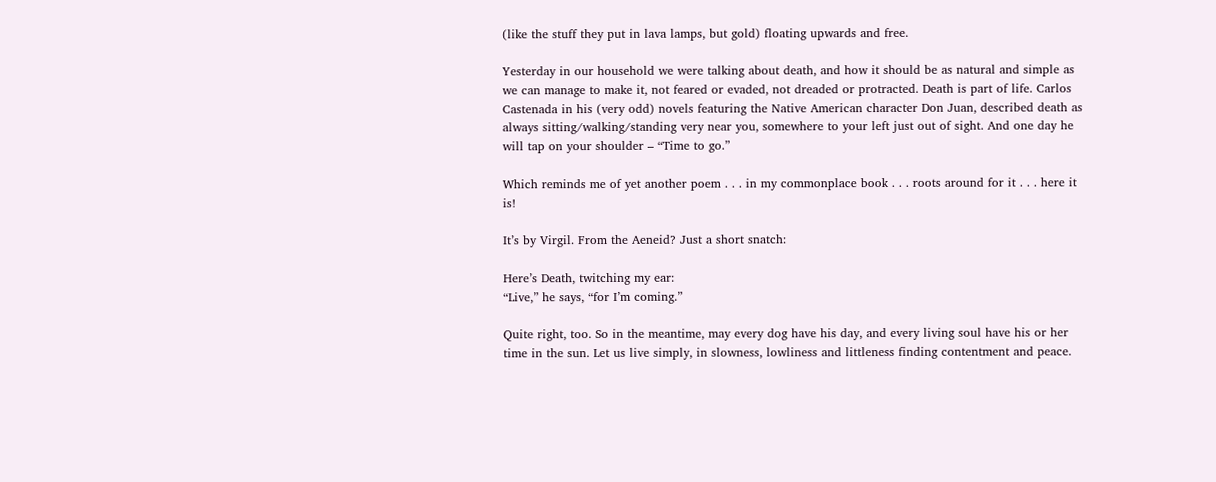(like the stuff they put in lava lamps, but gold) floating upwards and free.

Yesterday in our household we were talking about death, and how it should be as natural and simple as we can manage to make it, not feared or evaded, not dreaded or protracted. Death is part of life. Carlos Castenada in his (very odd) novels featuring the Native American character Don Juan, described death as always sitting/walking/standing very near you, somewhere to your left just out of sight. And one day he will tap on your shoulder – “Time to go.”

Which reminds me of yet another poem . . . in my commonplace book . . . roots around for it . . . here it is!

It’s by Virgil. From the Aeneid? Just a short snatch:

Here’s Death, twitching my ear:
“Live,” he says, “for I’m coming.”

Quite right, too. So in the meantime, may every dog have his day, and every living soul have his or her time in the sun. Let us live simply, in slowness, lowliness and littleness finding contentment and peace.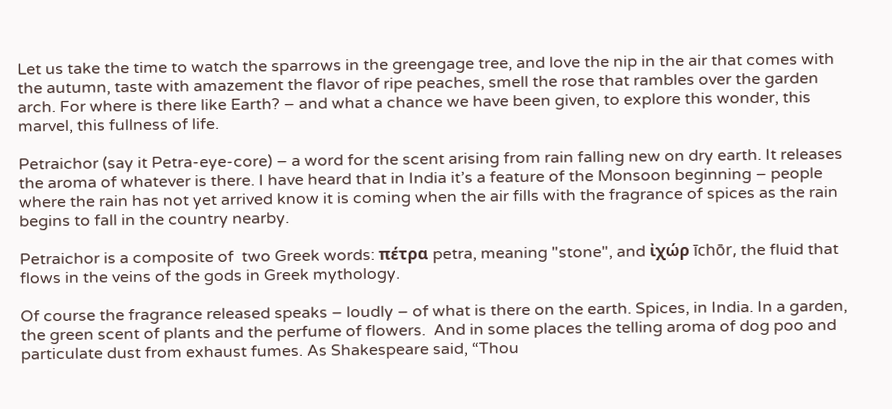Let us take the time to watch the sparrows in the greengage tree, and love the nip in the air that comes with the autumn, taste with amazement the flavor of ripe peaches, smell the rose that rambles over the garden arch. For where is there like Earth? – and what a chance we have been given, to explore this wonder, this marvel, this fullness of life.

Petraichor (say it Petra-eye-core) – a word for the scent arising from rain falling new on dry earth. It releases the aroma of whatever is there. I have heard that in India it’s a feature of the Monsoon beginning – people where the rain has not yet arrived know it is coming when the air fills with the fragrance of spices as the rain begins to fall in the country nearby.

Petraichor is a composite of  two Greek words: πέτρα petra, meaning "stone", and ἰχώρ īchōr, the fluid that flows in the veins of the gods in Greek mythology.

Of course the fragrance released speaks – loudly – of what is there on the earth. Spices, in India. In a garden, the green scent of plants and the perfume of flowers.  And in some places the telling aroma of dog poo and particulate dust from exhaust fumes. As Shakespeare said, “Thou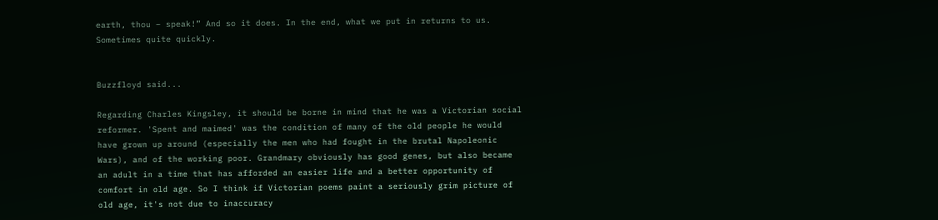earth, thou – speak!” And so it does. In the end, what we put in returns to us. Sometimes quite quickly.


Buzzfloyd said...

Regarding Charles Kingsley, it should be borne in mind that he was a Victorian social reformer. 'Spent and maimed' was the condition of many of the old people he would have grown up around (especially the men who had fought in the brutal Napoleonic Wars), and of the working poor. Grandmary obviously has good genes, but also became an adult in a time that has afforded an easier life and a better opportunity of comfort in old age. So I think if Victorian poems paint a seriously grim picture of old age, it's not due to inaccuracy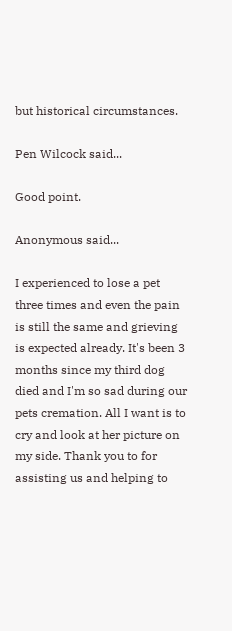but historical circumstances.

Pen Wilcock said...

Good point.

Anonymous said...

I experienced to lose a pet three times and even the pain is still the same and grieving is expected already. It's been 3 months since my third dog died and I'm so sad during our pets cremation. All I want is to cry and look at her picture on my side. Thank you to for assisting us and helping to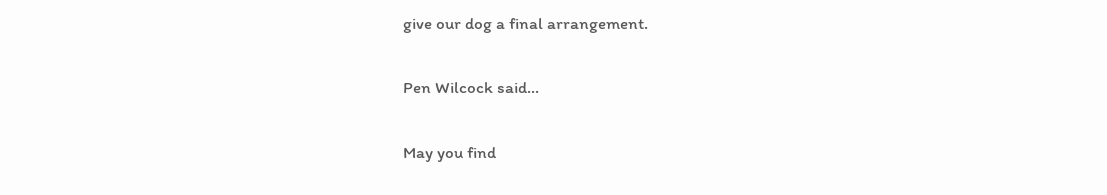give our dog a final arrangement.

Pen Wilcock said...

May you find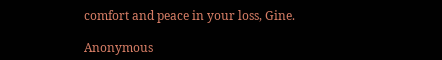comfort and peace in your loss, Gine.

Anonymous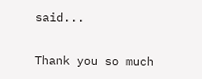said...

Thank you so much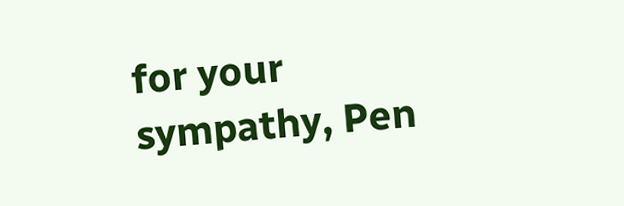for your sympathy, Pen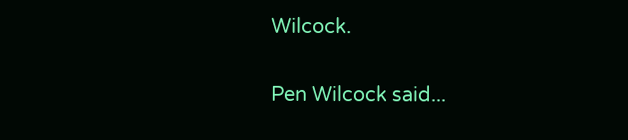Wilcock.

Pen Wilcock said...